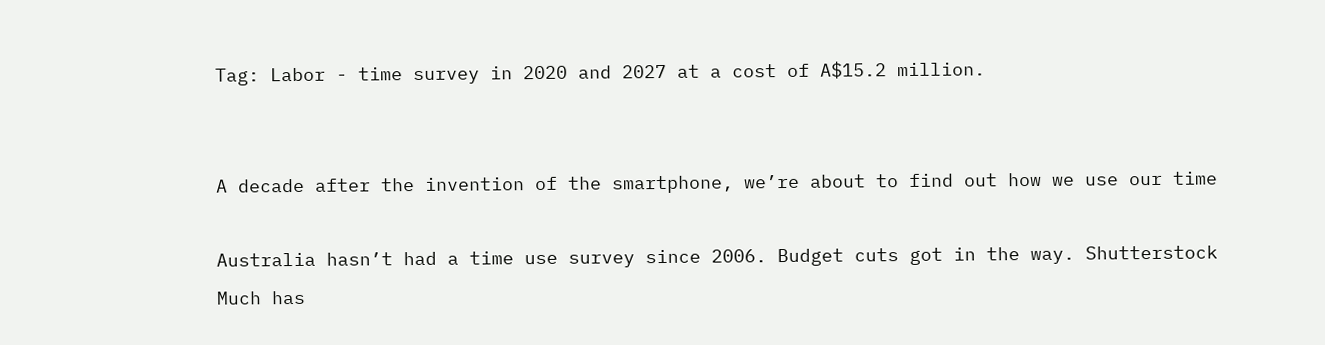Tag: Labor - time survey in 2020 and 2027 at a cost of A$15.2 million.


A decade after the invention of the smartphone, we’re about to find out how we use our time

Australia hasn’t had a time use survey since 2006. Budget cuts got in the way. Shutterstock Much has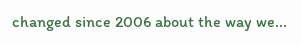changed since 2006 about the way we...